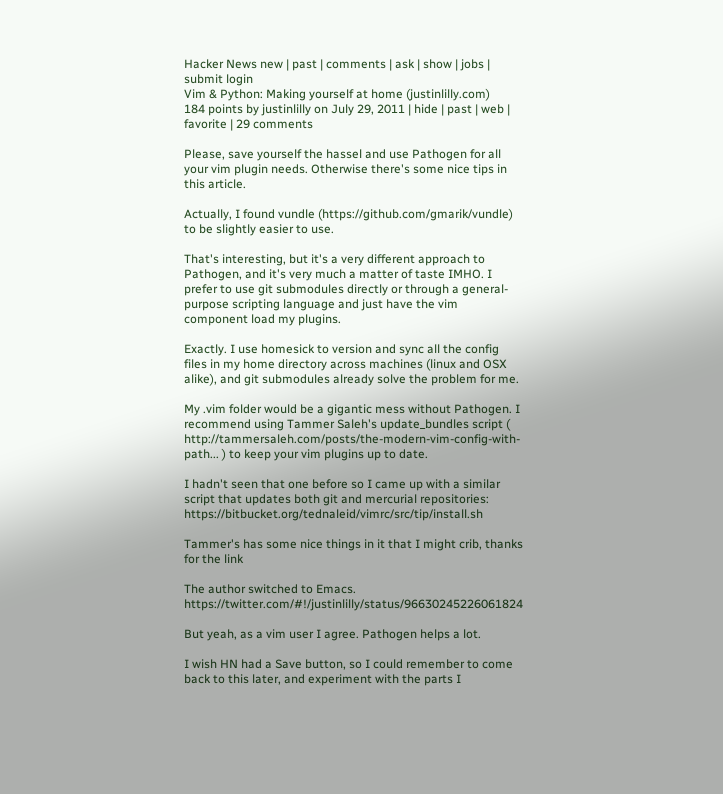Hacker News new | past | comments | ask | show | jobs | submit login
Vim & Python: Making yourself at home (justinlilly.com)
184 points by justinlilly on July 29, 2011 | hide | past | web | favorite | 29 comments

Please, save yourself the hassel and use Pathogen for all your vim plugin needs. Otherwise there's some nice tips in this article.

Actually, I found vundle (https://github.com/gmarik/vundle) to be slightly easier to use.

That's interesting, but it's a very different approach to Pathogen, and it's very much a matter of taste IMHO. I prefer to use git submodules directly or through a general-purpose scripting language and just have the vim component load my plugins.

Exactly. I use homesick to version and sync all the config files in my home directory across machines (linux and OSX alike), and git submodules already solve the problem for me.

My .vim folder would be a gigantic mess without Pathogen. I recommend using Tammer Saleh's update_bundles script ( http://tammersaleh.com/posts/the-modern-vim-config-with-path... ) to keep your vim plugins up to date.

I hadn't seen that one before so I came up with a similar script that updates both git and mercurial repositories: https://bitbucket.org/tednaleid/vimrc/src/tip/install.sh

Tammer's has some nice things in it that I might crib, thanks for the link

The author switched to Emacs. https://twitter.com/#!/justinlilly/status/96630245226061824

But yeah, as a vim user I agree. Pathogen helps a lot.

I wish HN had a Save button, so I could remember to come back to this later, and experiment with the parts I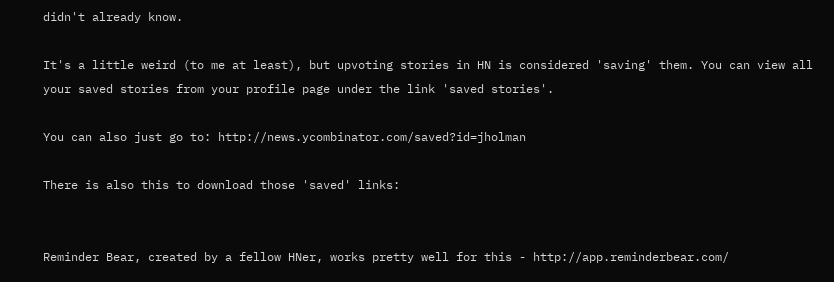didn't already know.

It's a little weird (to me at least), but upvoting stories in HN is considered 'saving' them. You can view all your saved stories from your profile page under the link 'saved stories'.

You can also just go to: http://news.ycombinator.com/saved?id=jholman

There is also this to download those 'saved' links:


Reminder Bear, created by a fellow HNer, works pretty well for this - http://app.reminderbear.com/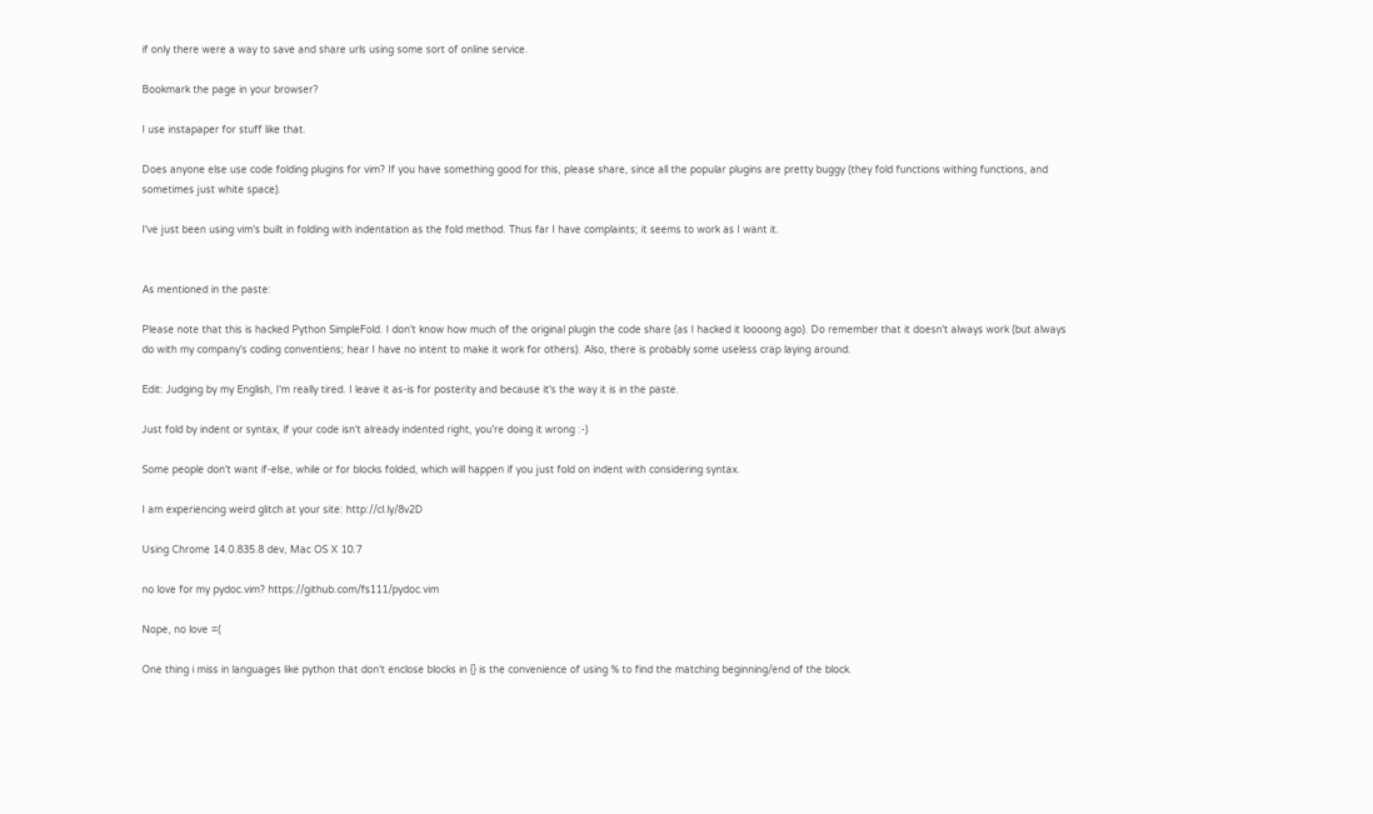if only there were a way to save and share urls using some sort of online service.

Bookmark the page in your browser?

I use instapaper for stuff like that.

Does anyone else use code folding plugins for vim? If you have something good for this, please share, since all the popular plugins are pretty buggy (they fold functions withing functions, and sometimes just white space).

I've just been using vim's built in folding with indentation as the fold method. Thus far I have complaints; it seems to work as I want it.


As mentioned in the paste:

Please note that this is hacked Python SimpleFold. I don't know how much of the original plugin the code share (as I hacked it loooong ago). Do remember that it doesn't always work (but always do with my company's coding conventiens; hear I have no intent to make it work for others). Also, there is probably some useless crap laying around.

Edit: Judging by my English, I'm really tired. I leave it as-is for posterity and because it's the way it is in the paste.

Just fold by indent or syntax, if your code isn't already indented right, you're doing it wrong :-)

Some people don't want if-else, while or for blocks folded, which will happen if you just fold on indent with considering syntax.

I am experiencing weird glitch at your site: http://cl.ly/8v2D

Using Chrome 14.0.835.8 dev, Mac OS X 10.7

no love for my pydoc.vim? https://github.com/fs111/pydoc.vim

Nope, no love =(

One thing i miss in languages like python that don't enclose blocks in {} is the convenience of using % to find the matching beginning/end of the block.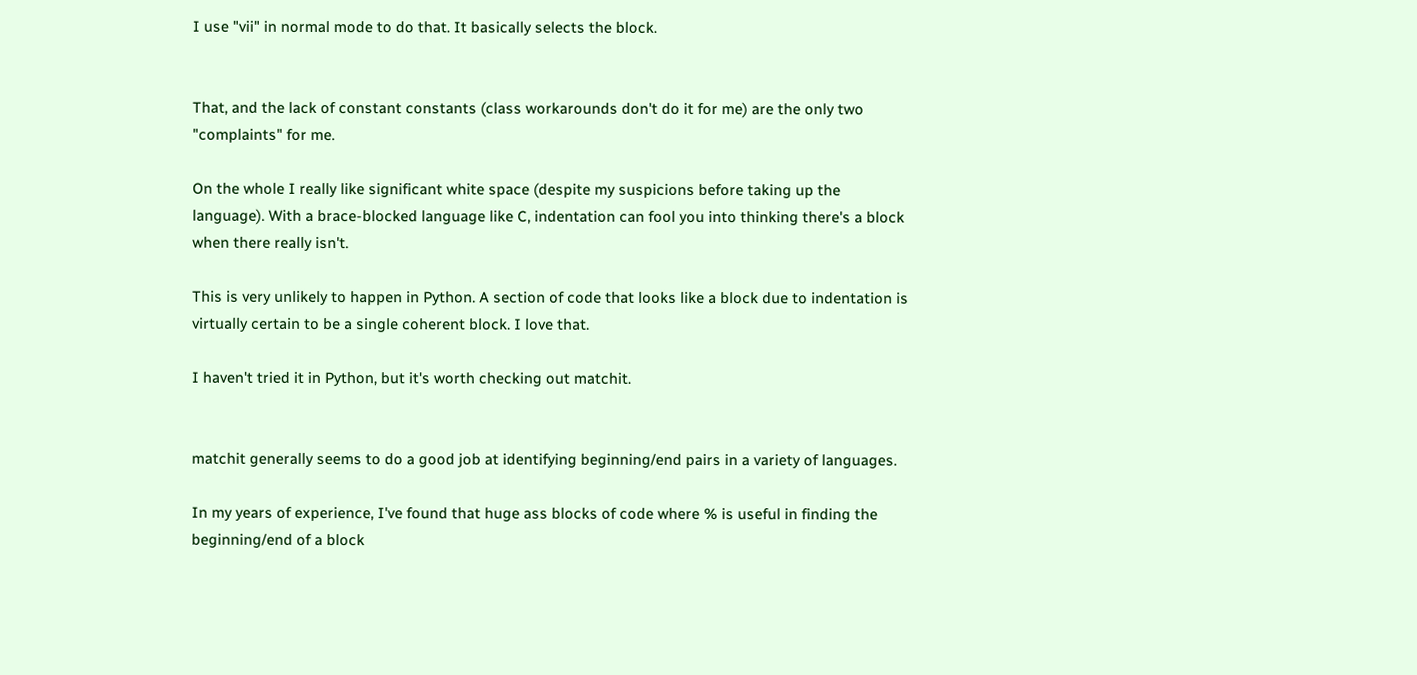I use "vii" in normal mode to do that. It basically selects the block.


That, and the lack of constant constants (class workarounds don't do it for me) are the only two "complaints" for me.

On the whole I really like significant white space (despite my suspicions before taking up the language). With a brace-blocked language like C, indentation can fool you into thinking there's a block when there really isn't.

This is very unlikely to happen in Python. A section of code that looks like a block due to indentation is virtually certain to be a single coherent block. I love that.

I haven't tried it in Python, but it's worth checking out matchit.


matchit generally seems to do a good job at identifying beginning/end pairs in a variety of languages.

In my years of experience, I've found that huge ass blocks of code where % is useful in finding the beginning/end of a block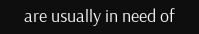are usually in need of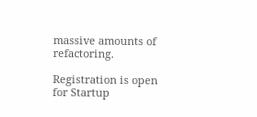massive amounts of refactoring.

Registration is open for Startup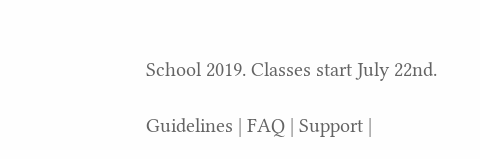School 2019. Classes start July 22nd.

Guidelines | FAQ | Support |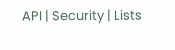API | Security | Lists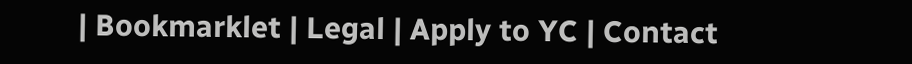| Bookmarklet | Legal | Apply to YC | Contact